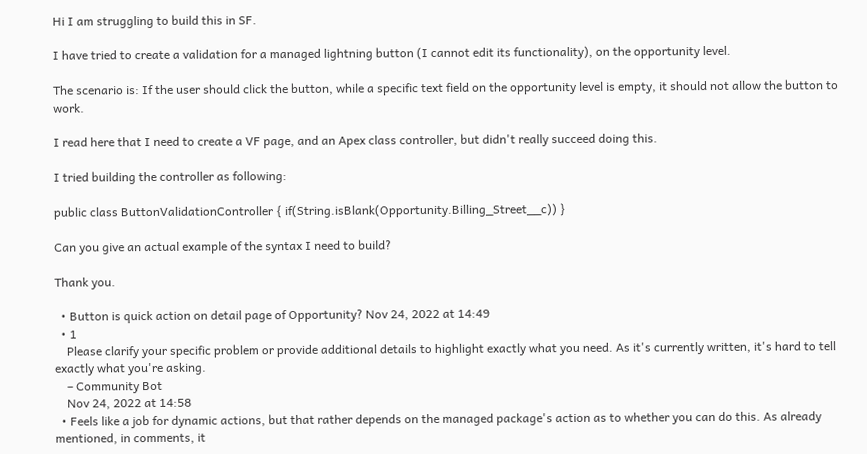Hi I am struggling to build this in SF.

I have tried to create a validation for a managed lightning button (I cannot edit its functionality), on the opportunity level.

The scenario is: If the user should click the button, while a specific text field on the opportunity level is empty, it should not allow the button to work.

I read here that I need to create a VF page, and an Apex class controller, but didn't really succeed doing this.

I tried building the controller as following:

public class ButtonValidationController { if(String.isBlank(Opportunity.Billing_Street__c)) }

Can you give an actual example of the syntax I need to build?

Thank you.

  • Button is quick action on detail page of Opportunity? Nov 24, 2022 at 14:49
  • 1
    Please clarify your specific problem or provide additional details to highlight exactly what you need. As it's currently written, it's hard to tell exactly what you're asking.
    – Community Bot
    Nov 24, 2022 at 14:58
  • Feels like a job for dynamic actions, but that rather depends on the managed package's action as to whether you can do this. As already mentioned, in comments, it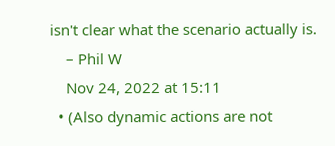isn't clear what the scenario actually is.
    – Phil W
    Nov 24, 2022 at 15:11
  • (Also dynamic actions are not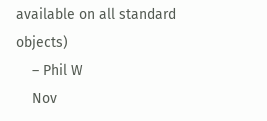available on all standard objects)
    – Phil W
    Nov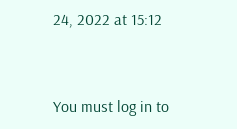24, 2022 at 15:12


You must log in to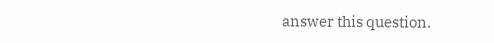answer this question.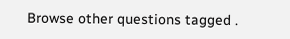Browse other questions tagged .